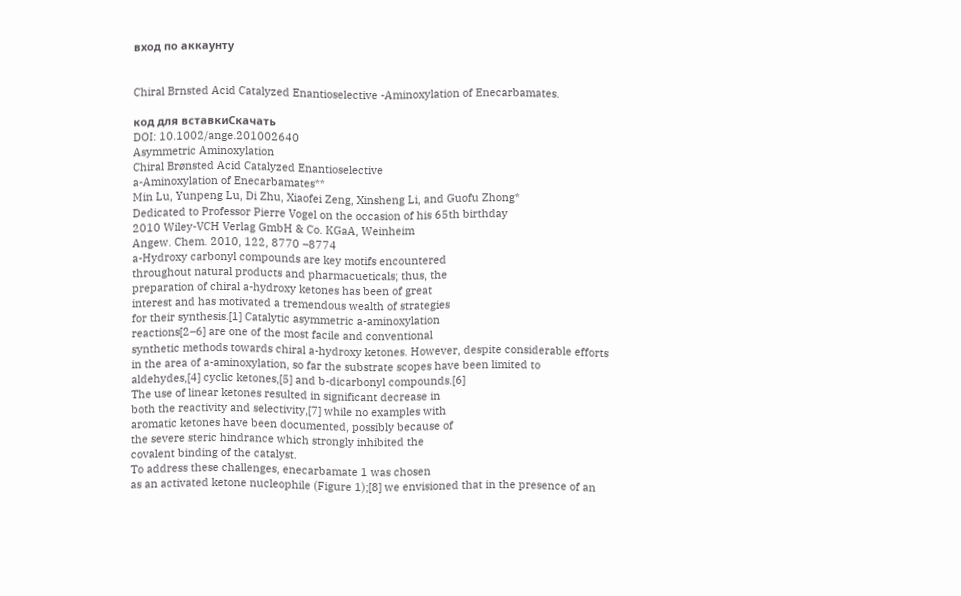вход по аккаунту


Chiral Brnsted Acid Catalyzed Enantioselective -Aminoxylation of Enecarbamates.

код для вставкиСкачать
DOI: 10.1002/ange.201002640
Asymmetric Aminoxylation
Chiral Brønsted Acid Catalyzed Enantioselective
a-Aminoxylation of Enecarbamates**
Min Lu, Yunpeng Lu, Di Zhu, Xiaofei Zeng, Xinsheng Li, and Guofu Zhong*
Dedicated to Professor Pierre Vogel on the occasion of his 65th birthday
2010 Wiley-VCH Verlag GmbH & Co. KGaA, Weinheim
Angew. Chem. 2010, 122, 8770 –8774
a-Hydroxy carbonyl compounds are key motifs encountered
throughout natural products and pharmacueticals; thus, the
preparation of chiral a-hydroxy ketones has been of great
interest and has motivated a tremendous wealth of strategies
for their synthesis.[1] Catalytic asymmetric a-aminoxylation
reactions[2–6] are one of the most facile and conventional
synthetic methods towards chiral a-hydroxy ketones. However, despite considerable efforts in the area of a-aminoxylation, so far the substrate scopes have been limited to
aldehydes,[4] cyclic ketones,[5] and b-dicarbonyl compounds.[6]
The use of linear ketones resulted in significant decrease in
both the reactivity and selectivity,[7] while no examples with
aromatic ketones have been documented, possibly because of
the severe steric hindrance which strongly inhibited the
covalent binding of the catalyst.
To address these challenges, enecarbamate 1 was chosen
as an activated ketone nucleophile (Figure 1);[8] we envisioned that in the presence of an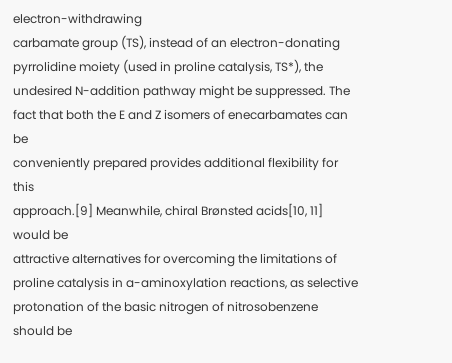electron-withdrawing
carbamate group (TS), instead of an electron-donating
pyrrolidine moiety (used in proline catalysis, TS*), the
undesired N-addition pathway might be suppressed. The
fact that both the E and Z isomers of enecarbamates can be
conveniently prepared provides additional flexibility for this
approach.[9] Meanwhile, chiral Brønsted acids[10, 11] would be
attractive alternatives for overcoming the limitations of
proline catalysis in a-aminoxylation reactions, as selective
protonation of the basic nitrogen of nitrosobenzene should be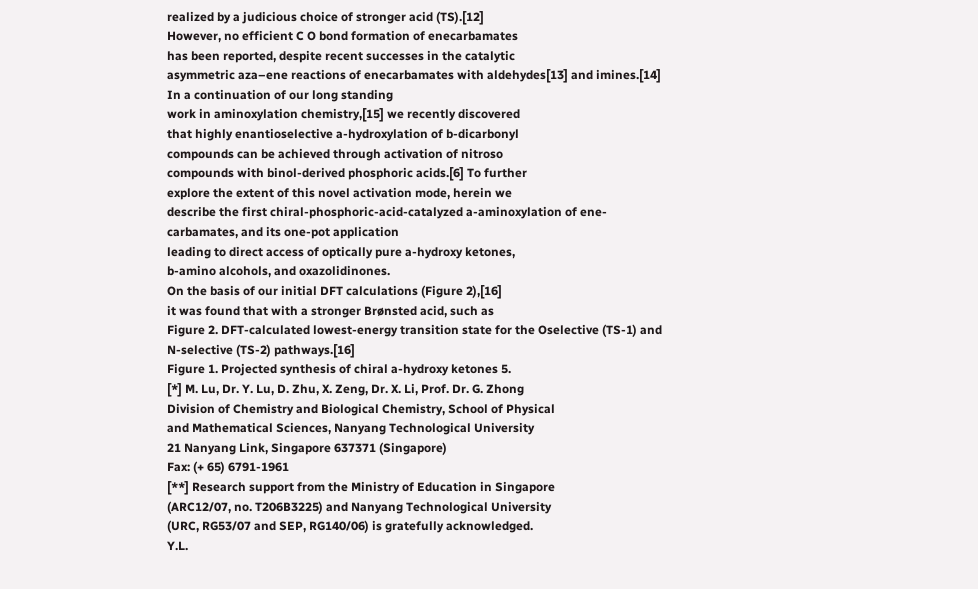realized by a judicious choice of stronger acid (TS).[12]
However, no efficient C O bond formation of enecarbamates
has been reported, despite recent successes in the catalytic
asymmetric aza–ene reactions of enecarbamates with aldehydes[13] and imines.[14] In a continuation of our long standing
work in aminoxylation chemistry,[15] we recently discovered
that highly enantioselective a-hydroxylation of b-dicarbonyl
compounds can be achieved through activation of nitroso
compounds with binol-derived phosphoric acids.[6] To further
explore the extent of this novel activation mode, herein we
describe the first chiral-phosphoric-acid-catalyzed a-aminoxylation of ene-carbamates, and its one-pot application
leading to direct access of optically pure a-hydroxy ketones,
b-amino alcohols, and oxazolidinones.
On the basis of our initial DFT calculations (Figure 2),[16]
it was found that with a stronger Brønsted acid, such as
Figure 2. DFT-calculated lowest-energy transition state for the Oselective (TS-1) and N-selective (TS-2) pathways.[16]
Figure 1. Projected synthesis of chiral a-hydroxy ketones 5.
[*] M. Lu, Dr. Y. Lu, D. Zhu, X. Zeng, Dr. X. Li, Prof. Dr. G. Zhong
Division of Chemistry and Biological Chemistry, School of Physical
and Mathematical Sciences, Nanyang Technological University
21 Nanyang Link, Singapore 637371 (Singapore)
Fax: (+ 65) 6791-1961
[**] Research support from the Ministry of Education in Singapore
(ARC12/07, no. T206B3225) and Nanyang Technological University
(URC, RG53/07 and SEP, RG140/06) is gratefully acknowledged.
Y.L.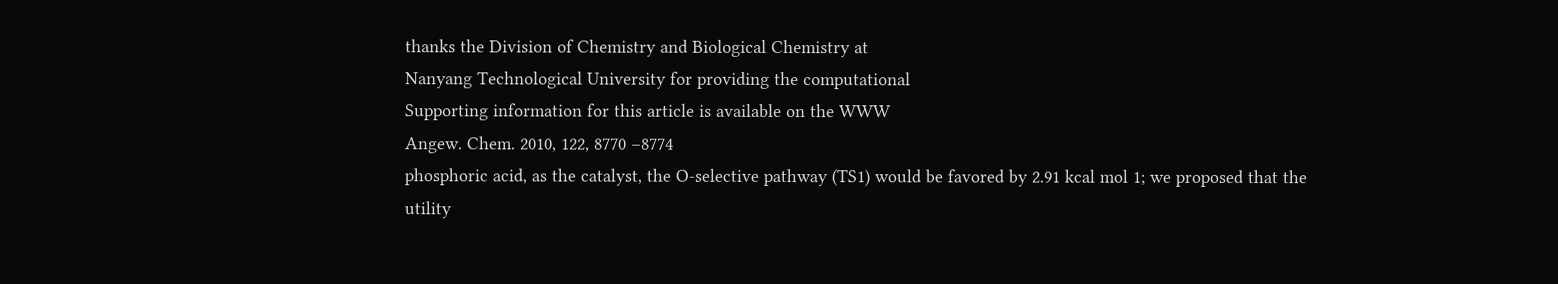thanks the Division of Chemistry and Biological Chemistry at
Nanyang Technological University for providing the computational
Supporting information for this article is available on the WWW
Angew. Chem. 2010, 122, 8770 –8774
phosphoric acid, as the catalyst, the O-selective pathway (TS1) would be favored by 2.91 kcal mol 1; we proposed that the
utility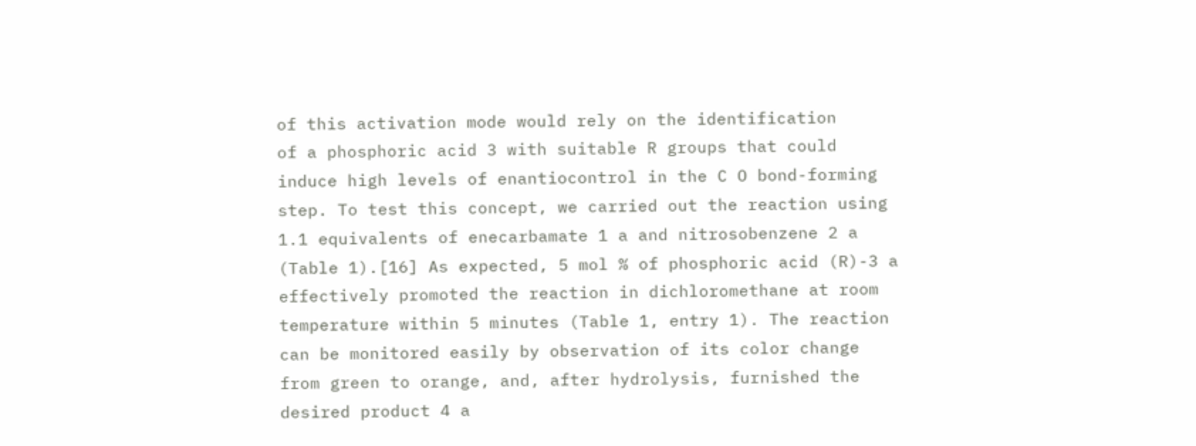of this activation mode would rely on the identification
of a phosphoric acid 3 with suitable R groups that could
induce high levels of enantiocontrol in the C O bond-forming
step. To test this concept, we carried out the reaction using
1.1 equivalents of enecarbamate 1 a and nitrosobenzene 2 a
(Table 1).[16] As expected, 5 mol % of phosphoric acid (R)-3 a
effectively promoted the reaction in dichloromethane at room
temperature within 5 minutes (Table 1, entry 1). The reaction
can be monitored easily by observation of its color change
from green to orange, and, after hydrolysis, furnished the
desired product 4 a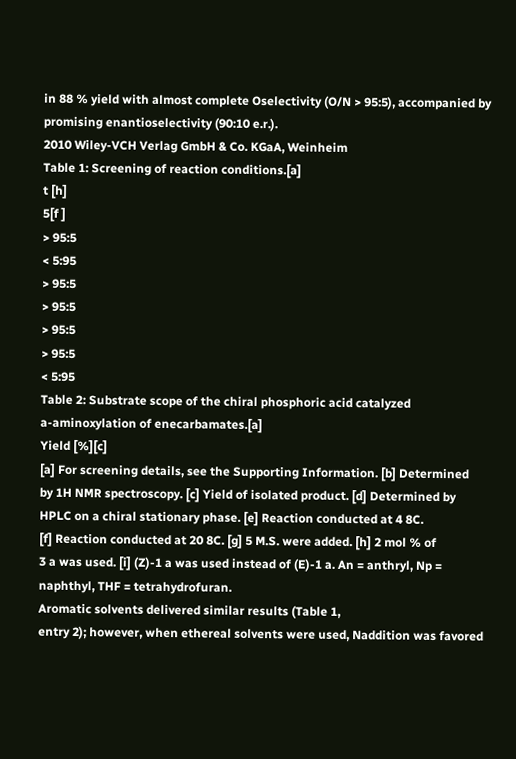in 88 % yield with almost complete Oselectivity (O/N > 95:5), accompanied by promising enantioselectivity (90:10 e.r.).
2010 Wiley-VCH Verlag GmbH & Co. KGaA, Weinheim
Table 1: Screening of reaction conditions.[a]
t [h]
5[f ]
> 95:5
< 5:95
> 95:5
> 95:5
> 95:5
> 95:5
< 5:95
Table 2: Substrate scope of the chiral phosphoric acid catalyzed
a-aminoxylation of enecarbamates.[a]
Yield [%][c]
[a] For screening details, see the Supporting Information. [b] Determined
by 1H NMR spectroscopy. [c] Yield of isolated product. [d] Determined by
HPLC on a chiral stationary phase. [e] Reaction conducted at 4 8C.
[f] Reaction conducted at 20 8C. [g] 5 M.S. were added. [h] 2 mol % of
3 a was used. [i] (Z)-1 a was used instead of (E)-1 a. An = anthryl, Np =
naphthyl, THF = tetrahydrofuran.
Aromatic solvents delivered similar results (Table 1,
entry 2); however, when ethereal solvents were used, Naddition was favored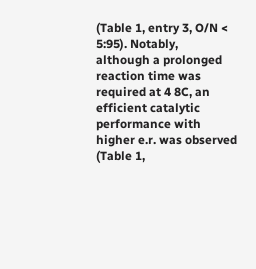(Table 1, entry 3, O/N < 5:95). Notably,
although a prolonged reaction time was required at 4 8C, an
efficient catalytic performance with higher e.r. was observed
(Table 1,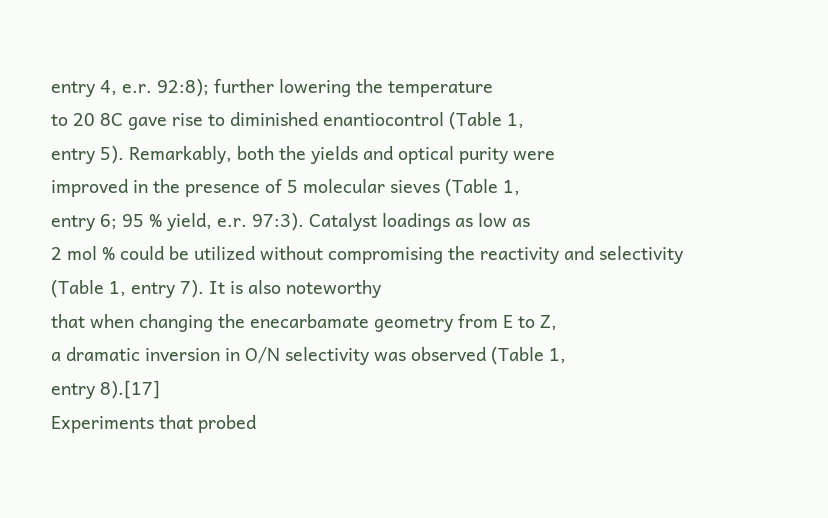entry 4, e.r. 92:8); further lowering the temperature
to 20 8C gave rise to diminished enantiocontrol (Table 1,
entry 5). Remarkably, both the yields and optical purity were
improved in the presence of 5 molecular sieves (Table 1,
entry 6; 95 % yield, e.r. 97:3). Catalyst loadings as low as
2 mol % could be utilized without compromising the reactivity and selectivity (Table 1, entry 7). It is also noteworthy
that when changing the enecarbamate geometry from E to Z,
a dramatic inversion in O/N selectivity was observed (Table 1,
entry 8).[17]
Experiments that probed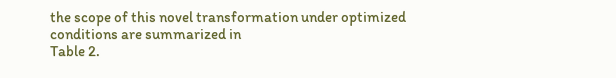the scope of this novel transformation under optimized conditions are summarized in
Table 2.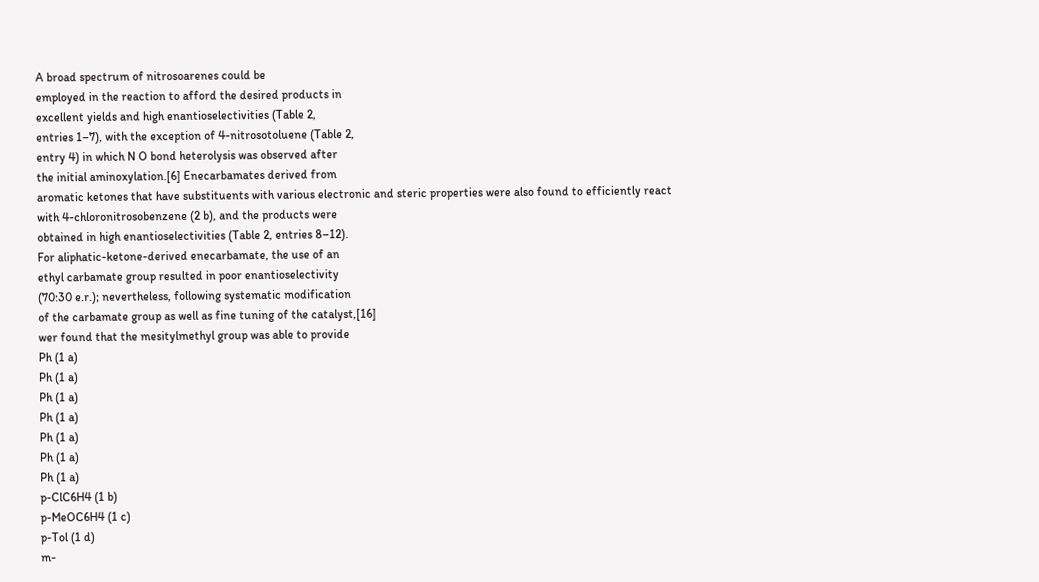A broad spectrum of nitrosoarenes could be
employed in the reaction to afford the desired products in
excellent yields and high enantioselectivities (Table 2,
entries 1–7), with the exception of 4-nitrosotoluene (Table 2,
entry 4) in which N O bond heterolysis was observed after
the initial aminoxylation.[6] Enecarbamates derived from
aromatic ketones that have substituents with various electronic and steric properties were also found to efficiently react
with 4-chloronitrosobenzene (2 b), and the products were
obtained in high enantioselectivities (Table 2, entries 8–12).
For aliphatic-ketone-derived enecarbamate, the use of an
ethyl carbamate group resulted in poor enantioselectivity
(70:30 e.r.); nevertheless, following systematic modification
of the carbamate group as well as fine tuning of the catalyst,[16]
wer found that the mesitylmethyl group was able to provide
Ph (1 a)
Ph (1 a)
Ph (1 a)
Ph (1 a)
Ph (1 a)
Ph (1 a)
Ph (1 a)
p-ClC6H4 (1 b)
p-MeOC6H4 (1 c)
p-Tol (1 d)
m-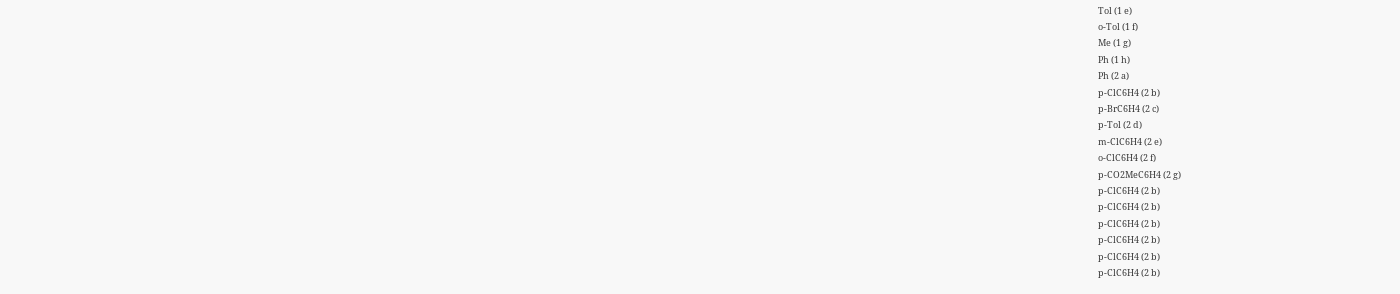Tol (1 e)
o-Tol (1 f)
Me (1 g)
Ph (1 h)
Ph (2 a)
p-ClC6H4 (2 b)
p-BrC6H4 (2 c)
p-Tol (2 d)
m-ClC6H4 (2 e)
o-ClC6H4 (2 f)
p-CO2MeC6H4 (2 g)
p-ClC6H4 (2 b)
p-ClC6H4 (2 b)
p-ClC6H4 (2 b)
p-ClC6H4 (2 b)
p-ClC6H4 (2 b)
p-ClC6H4 (2 b)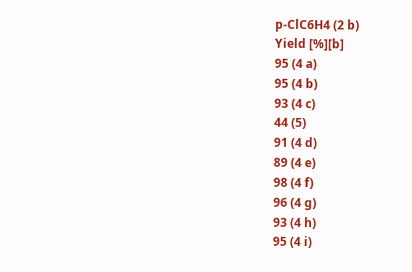p-ClC6H4 (2 b)
Yield [%][b]
95 (4 a)
95 (4 b)
93 (4 c)
44 (5)
91 (4 d)
89 (4 e)
98 (4 f)
96 (4 g)
93 (4 h)
95 (4 i)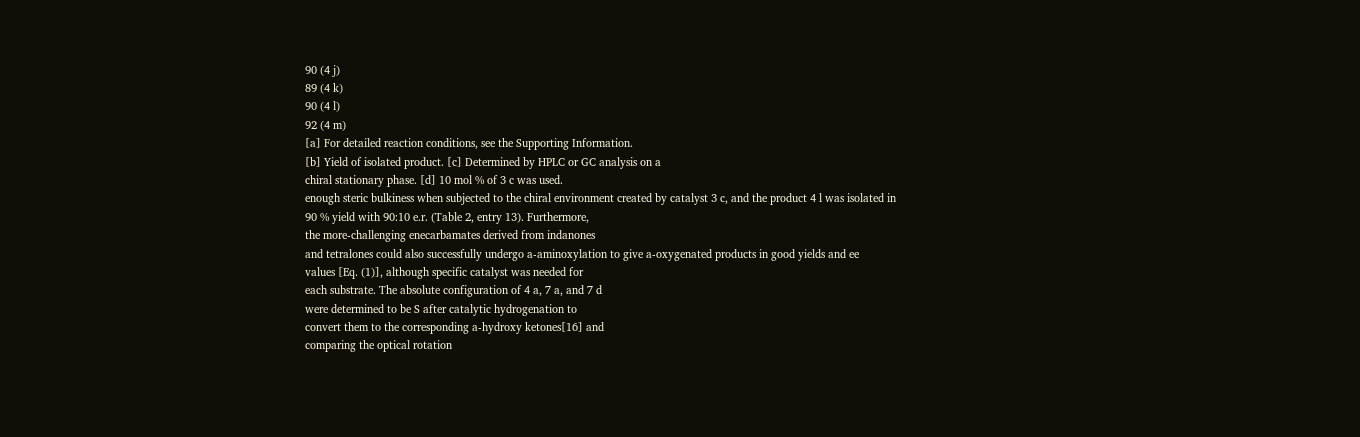90 (4 j)
89 (4 k)
90 (4 l)
92 (4 m)
[a] For detailed reaction conditions, see the Supporting Information.
[b] Yield of isolated product. [c] Determined by HPLC or GC analysis on a
chiral stationary phase. [d] 10 mol % of 3 c was used.
enough steric bulkiness when subjected to the chiral environment created by catalyst 3 c, and the product 4 l was isolated in
90 % yield with 90:10 e.r. (Table 2, entry 13). Furthermore,
the more-challenging enecarbamates derived from indanones
and tetralones could also successfully undergo a-aminoxylation to give a-oxygenated products in good yields and ee
values [Eq. (1)], although specific catalyst was needed for
each substrate. The absolute configuration of 4 a, 7 a, and 7 d
were determined to be S after catalytic hydrogenation to
convert them to the corresponding a-hydroxy ketones[16] and
comparing the optical rotation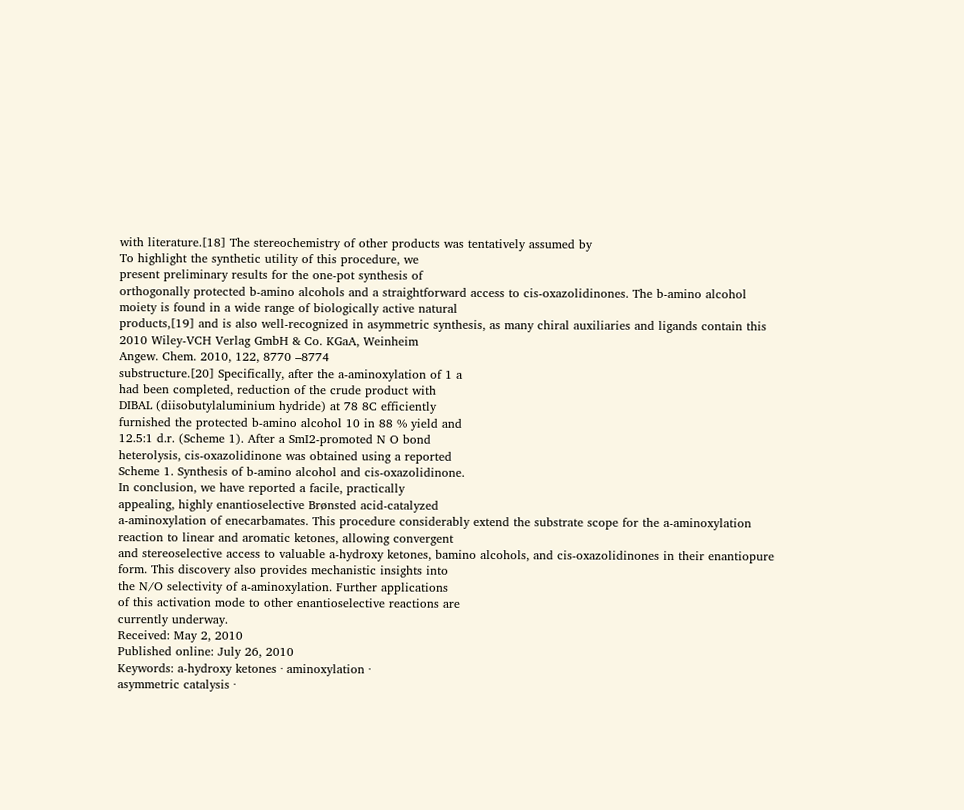with literature.[18] The stereochemistry of other products was tentatively assumed by
To highlight the synthetic utility of this procedure, we
present preliminary results for the one-pot synthesis of
orthogonally protected b-amino alcohols and a straightforward access to cis-oxazolidinones. The b-amino alcohol
moiety is found in a wide range of biologically active natural
products,[19] and is also well-recognized in asymmetric synthesis, as many chiral auxiliaries and ligands contain this
2010 Wiley-VCH Verlag GmbH & Co. KGaA, Weinheim
Angew. Chem. 2010, 122, 8770 –8774
substructure.[20] Specifically, after the a-aminoxylation of 1 a
had been completed, reduction of the crude product with
DIBAL (diisobutylaluminium hydride) at 78 8C efficiently
furnished the protected b-amino alcohol 10 in 88 % yield and
12.5:1 d.r. (Scheme 1). After a SmI2-promoted N O bond
heterolysis, cis-oxazolidinone was obtained using a reported
Scheme 1. Synthesis of b-amino alcohol and cis-oxazolidinone.
In conclusion, we have reported a facile, practically
appealing, highly enantioselective Brønsted acid-catalyzed
a-aminoxylation of enecarbamates. This procedure considerably extend the substrate scope for the a-aminoxylation
reaction to linear and aromatic ketones, allowing convergent
and stereoselective access to valuable a-hydroxy ketones, bamino alcohols, and cis-oxazolidinones in their enantiopure
form. This discovery also provides mechanistic insights into
the N/O selectivity of a-aminoxylation. Further applications
of this activation mode to other enantioselective reactions are
currently underway.
Received: May 2, 2010
Published online: July 26, 2010
Keywords: a-hydroxy ketones · aminoxylation ·
asymmetric catalysis ·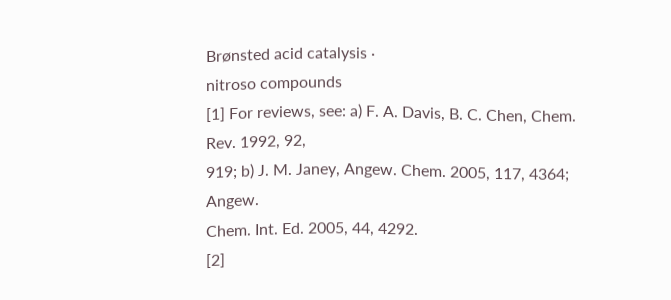Brønsted acid catalysis ·
nitroso compounds
[1] For reviews, see: a) F. A. Davis, B. C. Chen, Chem. Rev. 1992, 92,
919; b) J. M. Janey, Angew. Chem. 2005, 117, 4364; Angew.
Chem. Int. Ed. 2005, 44, 4292.
[2]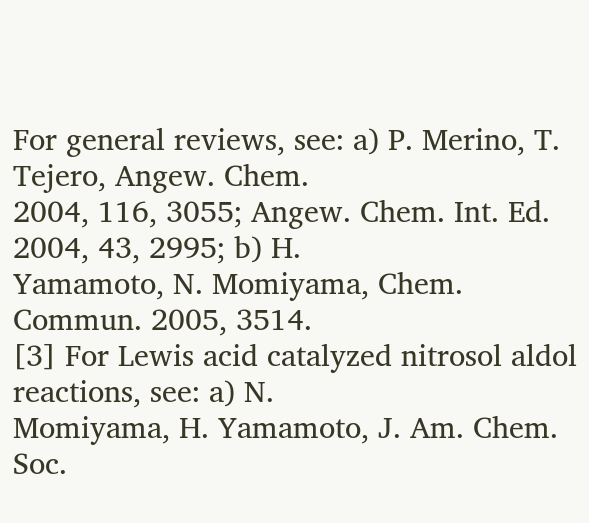For general reviews, see: a) P. Merino, T. Tejero, Angew. Chem.
2004, 116, 3055; Angew. Chem. Int. Ed. 2004, 43, 2995; b) H.
Yamamoto, N. Momiyama, Chem. Commun. 2005, 3514.
[3] For Lewis acid catalyzed nitrosol aldol reactions, see: a) N.
Momiyama, H. Yamamoto, J. Am. Chem. Soc.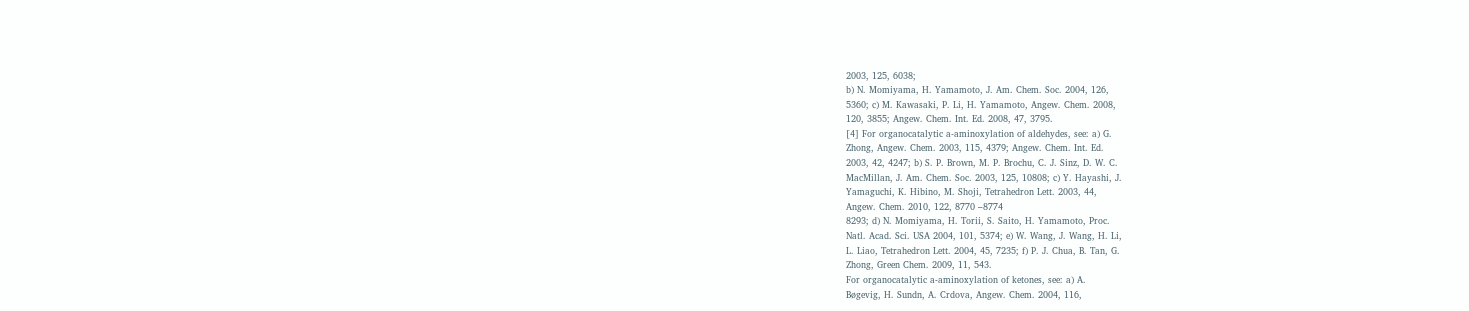2003, 125, 6038;
b) N. Momiyama, H. Yamamoto, J. Am. Chem. Soc. 2004, 126,
5360; c) M. Kawasaki, P. Li, H. Yamamoto, Angew. Chem. 2008,
120, 3855; Angew. Chem. Int. Ed. 2008, 47, 3795.
[4] For organocatalytic a-aminoxylation of aldehydes, see: a) G.
Zhong, Angew. Chem. 2003, 115, 4379; Angew. Chem. Int. Ed.
2003, 42, 4247; b) S. P. Brown, M. P. Brochu, C. J. Sinz, D. W. C.
MacMillan, J. Am. Chem. Soc. 2003, 125, 10808; c) Y. Hayashi, J.
Yamaguchi, K. Hibino, M. Shoji, Tetrahedron Lett. 2003, 44,
Angew. Chem. 2010, 122, 8770 –8774
8293; d) N. Momiyama, H. Torii, S. Saito, H. Yamamoto, Proc.
Natl. Acad. Sci. USA 2004, 101, 5374; e) W. Wang, J. Wang, H. Li,
L. Liao, Tetrahedron Lett. 2004, 45, 7235; f) P. J. Chua, B. Tan, G.
Zhong, Green Chem. 2009, 11, 543.
For organocatalytic a-aminoxylation of ketones, see: a) A.
Bøgevig, H. Sundn, A. Crdova, Angew. Chem. 2004, 116,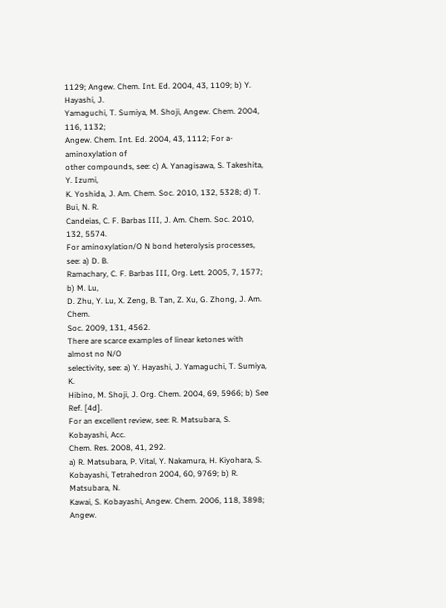1129; Angew. Chem. Int. Ed. 2004, 43, 1109; b) Y. Hayashi, J.
Yamaguchi, T. Sumiya, M. Shoji, Angew. Chem. 2004, 116, 1132;
Angew. Chem. Int. Ed. 2004, 43, 1112; For a-aminoxylation of
other compounds, see: c) A. Yanagisawa, S. Takeshita, Y. Izumi,
K. Yoshida, J. Am. Chem. Soc. 2010, 132, 5328; d) T. Bui, N. R.
Candeias, C. F. Barbas III, J. Am. Chem. Soc. 2010, 132, 5574.
For aminoxylation/O N bond heterolysis processes, see: a) D. B.
Ramachary, C. F. Barbas III, Org. Lett. 2005, 7, 1577; b) M. Lu,
D. Zhu, Y. Lu, X. Zeng, B. Tan, Z. Xu, G. Zhong, J. Am. Chem.
Soc. 2009, 131, 4562.
There are scarce examples of linear ketones with almost no N/O
selectivity, see: a) Y. Hayashi, J. Yamaguchi, T. Sumiya, K.
Hibino, M. Shoji, J. Org. Chem. 2004, 69, 5966; b) See Ref. [4d].
For an excellent review, see: R. Matsubara, S. Kobayashi, Acc.
Chem. Res. 2008, 41, 292.
a) R. Matsubara, P. Vital, Y. Nakamura, H. Kiyohara, S.
Kobayashi, Tetrahedron 2004, 60, 9769; b) R. Matsubara, N.
Kawai, S. Kobayashi, Angew. Chem. 2006, 118, 3898; Angew.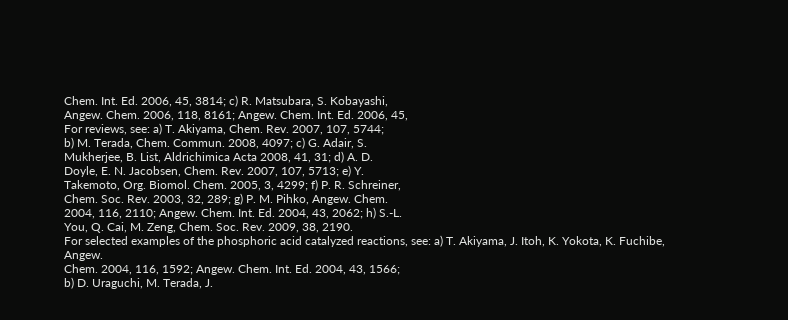Chem. Int. Ed. 2006, 45, 3814; c) R. Matsubara, S. Kobayashi,
Angew. Chem. 2006, 118, 8161; Angew. Chem. Int. Ed. 2006, 45,
For reviews, see: a) T. Akiyama, Chem. Rev. 2007, 107, 5744;
b) M. Terada, Chem. Commun. 2008, 4097; c) G. Adair, S.
Mukherjee, B. List, Aldrichimica Acta 2008, 41, 31; d) A. D.
Doyle, E. N. Jacobsen, Chem. Rev. 2007, 107, 5713; e) Y.
Takemoto, Org. Biomol. Chem. 2005, 3, 4299; f) P. R. Schreiner,
Chem. Soc. Rev. 2003, 32, 289; g) P. M. Pihko, Angew. Chem.
2004, 116, 2110; Angew. Chem. Int. Ed. 2004, 43, 2062; h) S.-L.
You, Q. Cai, M. Zeng, Chem. Soc. Rev. 2009, 38, 2190.
For selected examples of the phosphoric acid catalyzed reactions, see: a) T. Akiyama, J. Itoh, K. Yokota, K. Fuchibe, Angew.
Chem. 2004, 116, 1592; Angew. Chem. Int. Ed. 2004, 43, 1566;
b) D. Uraguchi, M. Terada, J.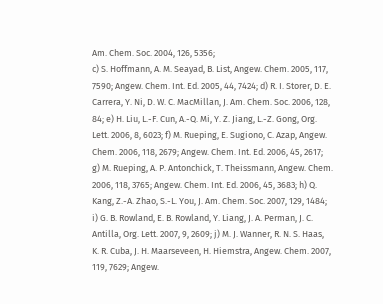Am. Chem. Soc. 2004, 126, 5356;
c) S. Hoffmann, A. M. Seayad, B. List, Angew. Chem. 2005, 117,
7590; Angew. Chem. Int. Ed. 2005, 44, 7424; d) R. I. Storer, D. E.
Carrera, Y. Ni, D. W. C. MacMillan, J. Am. Chem. Soc. 2006, 128,
84; e) H. Liu, L.-F. Cun, A.-Q. Mi, Y. Z. Jiang, L.-Z. Gong, Org.
Lett. 2006, 8, 6023; f) M. Rueping, E. Sugiono, C. Azap, Angew.
Chem. 2006, 118, 2679; Angew. Chem. Int. Ed. 2006, 45, 2617;
g) M. Rueping, A. P. Antonchick, T. Theissmann, Angew. Chem.
2006, 118, 3765; Angew. Chem. Int. Ed. 2006, 45, 3683; h) Q.
Kang, Z.-A. Zhao, S.-L. You, J. Am. Chem. Soc. 2007, 129, 1484;
i) G. B. Rowland, E. B. Rowland, Y. Liang, J. A. Perman, J. C.
Antilla, Org. Lett. 2007, 9, 2609; j) M. J. Wanner, R. N. S. Haas,
K. R. Cuba, J. H. Maarseveen, H. Hiemstra, Angew. Chem. 2007,
119, 7629; Angew.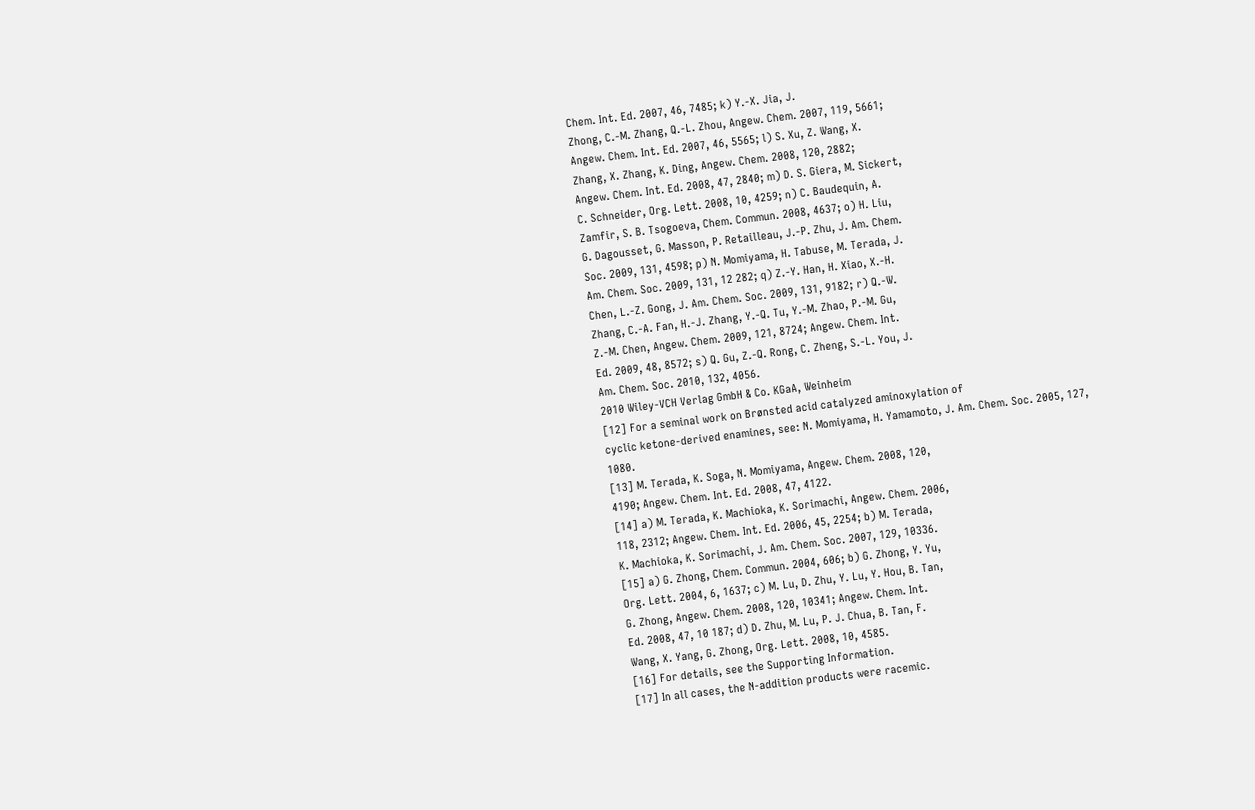Chem. Int. Ed. 2007, 46, 7485; k) Y.-X. Jia, J.
Zhong, C.-M. Zhang, Q.-L. Zhou, Angew. Chem. 2007, 119, 5661;
Angew. Chem. Int. Ed. 2007, 46, 5565; l) S. Xu, Z. Wang, X.
Zhang, X. Zhang, K. Ding, Angew. Chem. 2008, 120, 2882;
Angew. Chem. Int. Ed. 2008, 47, 2840; m) D. S. Giera, M. Sickert,
C. Schneider, Org. Lett. 2008, 10, 4259; n) C. Baudequin, A.
Zamfir, S. B. Tsogoeva, Chem. Commun. 2008, 4637; o) H. Liu,
G. Dagousset, G. Masson, P. Retailleau, J.-P. Zhu, J. Am. Chem.
Soc. 2009, 131, 4598; p) N. Momiyama, H. Tabuse, M. Terada, J.
Am. Chem. Soc. 2009, 131, 12 282; q) Z.-Y. Han, H. Xiao, X.-H.
Chen, L.-Z. Gong, J. Am. Chem. Soc. 2009, 131, 9182; r) Q.-W.
Zhang, C.-A. Fan, H.-J. Zhang, Y.-Q. Tu, Y.-M. Zhao, P.-M. Gu,
Z.-M. Chen, Angew. Chem. 2009, 121, 8724; Angew. Chem. Int.
Ed. 2009, 48, 8572; s) Q. Gu, Z.-Q. Rong, C. Zheng, S.-L. You, J.
Am. Chem. Soc. 2010, 132, 4056.
2010 Wiley-VCH Verlag GmbH & Co. KGaA, Weinheim
[12] For a seminal work on Brønsted acid catalyzed aminoxylation of
cyclic ketone-derived enamines, see: N. Momiyama, H. Yamamoto, J. Am. Chem. Soc. 2005, 127, 1080.
[13] M. Terada, K. Soga, N. Momiyama, Angew. Chem. 2008, 120,
4190; Angew. Chem. Int. Ed. 2008, 47, 4122.
[14] a) M. Terada, K. Machioka, K. Sorimachi, Angew. Chem. 2006,
118, 2312; Angew. Chem. Int. Ed. 2006, 45, 2254; b) M. Terada,
K. Machioka, K. Sorimachi, J. Am. Chem. Soc. 2007, 129, 10336.
[15] a) G. Zhong, Chem. Commun. 2004, 606; b) G. Zhong, Y. Yu,
Org. Lett. 2004, 6, 1637; c) M. Lu, D. Zhu, Y. Lu, Y. Hou, B. Tan,
G. Zhong, Angew. Chem. 2008, 120, 10341; Angew. Chem. Int.
Ed. 2008, 47, 10 187; d) D. Zhu, M. Lu, P. J. Chua, B. Tan, F.
Wang, X. Yang, G. Zhong, Org. Lett. 2008, 10, 4585.
[16] For details, see the Supporting Information.
[17] In all cases, the N-addition products were racemic.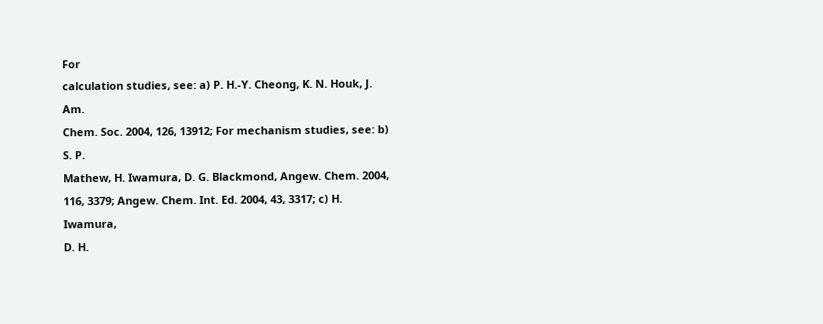For
calculation studies, see: a) P. H.-Y. Cheong, K. N. Houk, J. Am.
Chem. Soc. 2004, 126, 13912; For mechanism studies, see: b) S. P.
Mathew, H. Iwamura, D. G. Blackmond, Angew. Chem. 2004,
116, 3379; Angew. Chem. Int. Ed. 2004, 43, 3317; c) H. Iwamura,
D. H.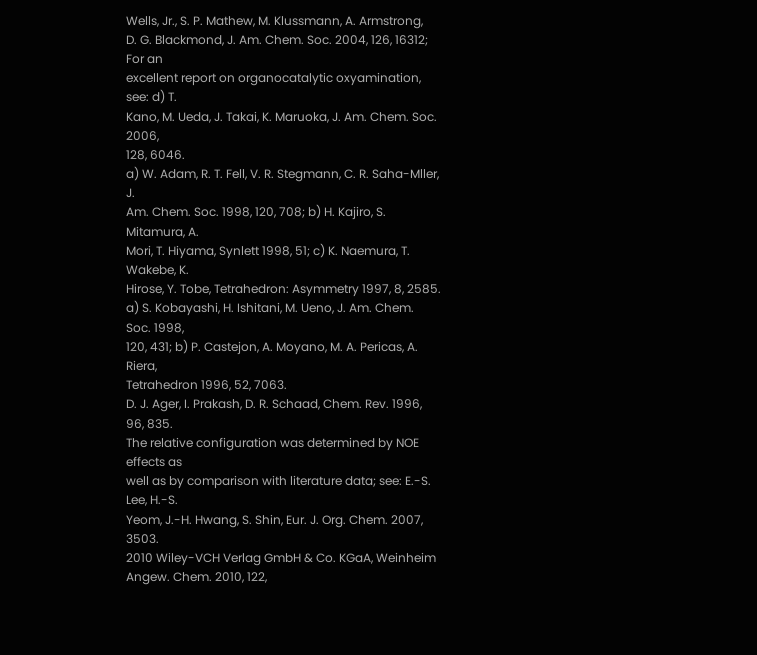Wells, Jr., S. P. Mathew, M. Klussmann, A. Armstrong,
D. G. Blackmond, J. Am. Chem. Soc. 2004, 126, 16312; For an
excellent report on organocatalytic oxyamination, see: d) T.
Kano, M. Ueda, J. Takai, K. Maruoka, J. Am. Chem. Soc. 2006,
128, 6046.
a) W. Adam, R. T. Fell, V. R. Stegmann, C. R. Saha-Mller, J.
Am. Chem. Soc. 1998, 120, 708; b) H. Kajiro, S. Mitamura, A.
Mori, T. Hiyama, Synlett 1998, 51; c) K. Naemura, T. Wakebe, K.
Hirose, Y. Tobe, Tetrahedron: Asymmetry 1997, 8, 2585.
a) S. Kobayashi, H. Ishitani, M. Ueno, J. Am. Chem. Soc. 1998,
120, 431; b) P. Castejon, A. Moyano, M. A. Pericas, A. Riera,
Tetrahedron 1996, 52, 7063.
D. J. Ager, I. Prakash, D. R. Schaad, Chem. Rev. 1996, 96, 835.
The relative configuration was determined by NOE effects as
well as by comparison with literature data; see: E.-S. Lee, H.-S.
Yeom, J.-H. Hwang, S. Shin, Eur. J. Org. Chem. 2007, 3503.
2010 Wiley-VCH Verlag GmbH & Co. KGaA, Weinheim
Angew. Chem. 2010, 122,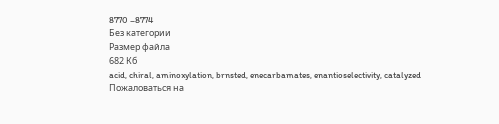8770 –8774
Без категории
Размер файла
682 Кб
acid, chiral, aminoxylation, brnsted, enecarbamates, enantioselectivity, catalyzed
Пожаловаться на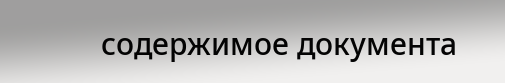содержимое документа